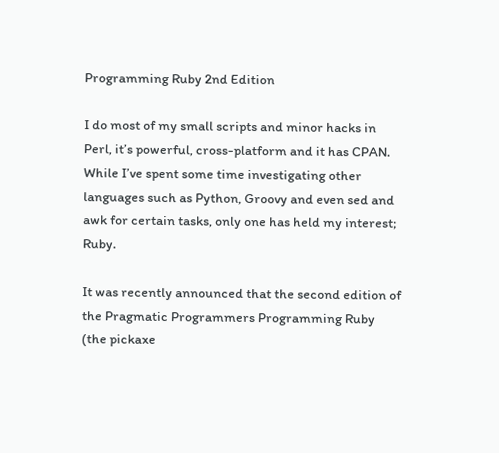Programming Ruby 2nd Edition

I do most of my small scripts and minor hacks in Perl, it’s powerful, cross-platform and it has CPAN. While I’ve spent some time investigating other languages such as Python, Groovy and even sed and awk for certain tasks, only one has held my interest; Ruby.

It was recently announced that the second edition of the Pragmatic Programmers Programming Ruby (the pickaxe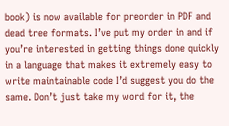book) is now available for preorder in PDF and dead tree formats. I’ve put my order in and if you’re interested in getting things done quickly in a language that makes it extremely easy to write maintainable code I’d suggest you do the same. Don’t just take my word for it, the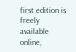first edition is freely available online,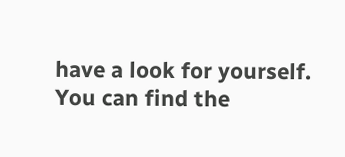have a look for yourself. You can find the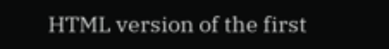HTML version of the first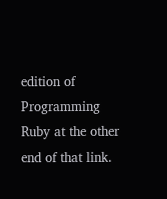edition of Programming Ruby at the other end of that link.